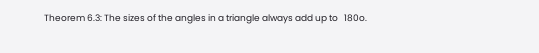Theorem 6.3: The sizes of the angles in a triangle always add up to   180o.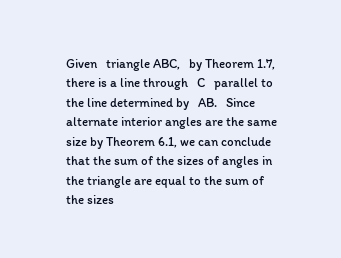Given   triangle ABC,   by Theorem 1.7, there is a line through   C   parallel to the line determined by   AB.   Since alternate interior angles are the same size by Theorem 6.1, we can conclude that the sum of the sizes of angles in the triangle are equal to the sum of the sizes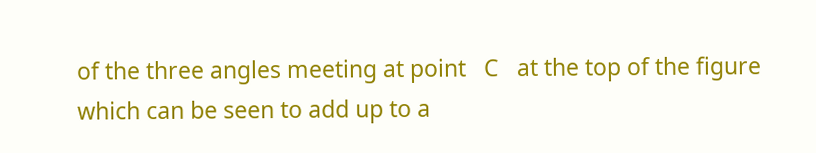of the three angles meeting at point   C   at the top of the figure which can be seen to add up to a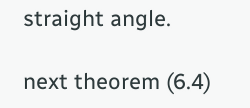straight angle.

next theorem (6.4)